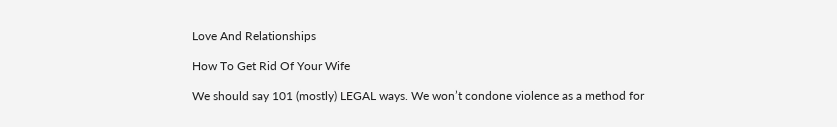Love And Relationships

How To Get Rid Of Your Wife

We should say 101 (mostly) LEGAL ways. We won’t condone violence as a method for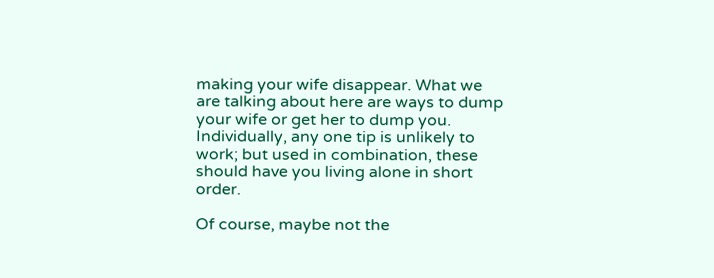making your wife disappear. What we are talking about here are ways to dump your wife or get her to dump you. Individually, any one tip is unlikely to work; but used in combination, these should have you living alone in short order.

Of course, maybe not the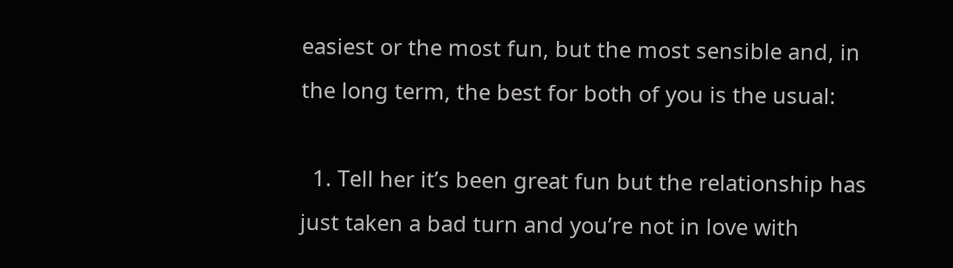easiest or the most fun, but the most sensible and, in the long term, the best for both of you is the usual:

  1. Tell her it’s been great fun but the relationship has just taken a bad turn and you’re not in love with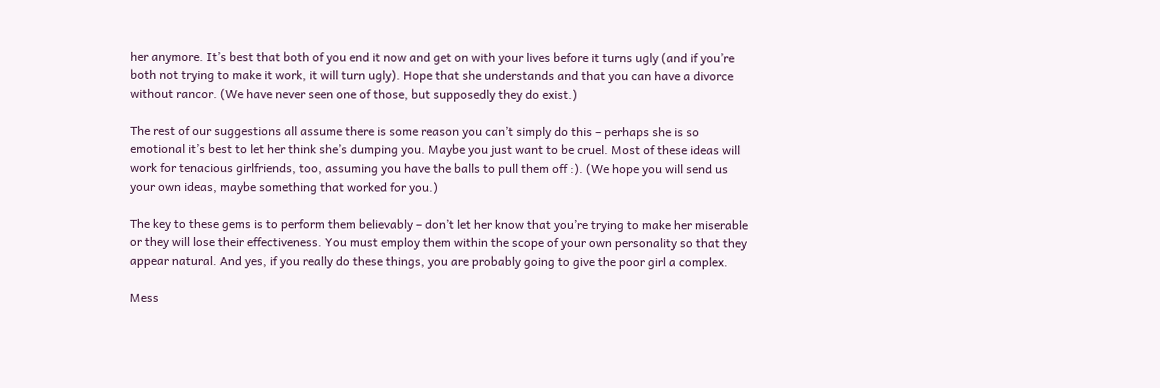her anymore. It’s best that both of you end it now and get on with your lives before it turns ugly (and if you’re both not trying to make it work, it will turn ugly). Hope that she understands and that you can have a divorce without rancor. (We have never seen one of those, but supposedly they do exist.)

The rest of our suggestions all assume there is some reason you can’t simply do this – perhaps she is so emotional it’s best to let her think she’s dumping you. Maybe you just want to be cruel. Most of these ideas will work for tenacious girlfriends, too, assuming you have the balls to pull them off :). (We hope you will send us your own ideas, maybe something that worked for you.)

The key to these gems is to perform them believably – don’t let her know that you’re trying to make her miserable or they will lose their effectiveness. You must employ them within the scope of your own personality so that they appear natural. And yes, if you really do these things, you are probably going to give the poor girl a complex.

Mess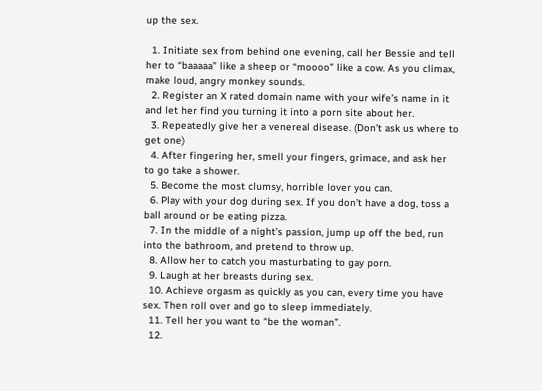up the sex.

  1. Initiate sex from behind one evening, call her Bessie and tell her to “baaaaa” like a sheep or “moooo” like a cow. As you climax, make loud, angry monkey sounds.
  2. Register an X rated domain name with your wife’s name in it and let her find you turning it into a porn site about her.
  3. Repeatedly give her a venereal disease. (Don’t ask us where to get one)
  4. After fingering her, smell your fingers, grimace, and ask her to go take a shower.
  5. Become the most clumsy, horrible lover you can.
  6. Play with your dog during sex. If you don’t have a dog, toss a ball around or be eating pizza.
  7. In the middle of a night’s passion, jump up off the bed, run into the bathroom, and pretend to throw up.
  8. Allow her to catch you masturbating to gay porn.
  9. Laugh at her breasts during sex.
  10. Achieve orgasm as quickly as you can, every time you have sex. Then roll over and go to sleep immediately.
  11. Tell her you want to “be the woman”.
  12.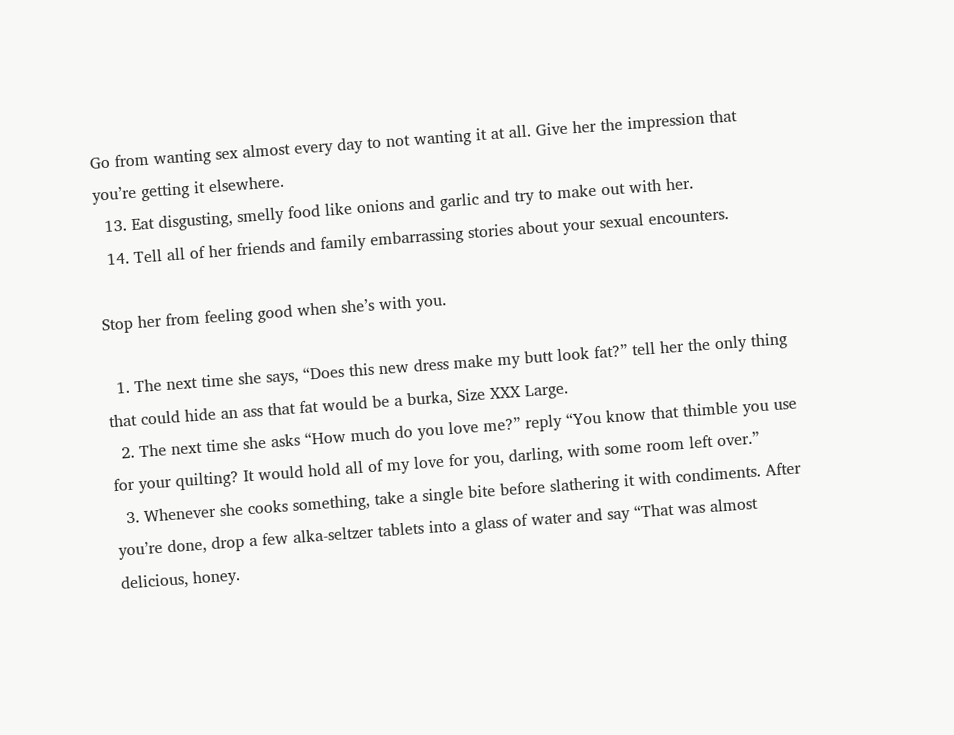Go from wanting sex almost every day to not wanting it at all. Give her the impression that you’re getting it elsewhere.
  13. Eat disgusting, smelly food like onions and garlic and try to make out with her.
  14. Tell all of her friends and family embarrassing stories about your sexual encounters.

Stop her from feeling good when she’s with you.

  1. The next time she says, “Does this new dress make my butt look fat?” tell her the only thing that could hide an ass that fat would be a burka, Size XXX Large.
  2. The next time she asks “How much do you love me?” reply “You know that thimble you use for your quilting? It would hold all of my love for you, darling, with some room left over.”
  3. Whenever she cooks something, take a single bite before slathering it with condiments. After you’re done, drop a few alka-seltzer tablets into a glass of water and say “That was almost delicious, honey.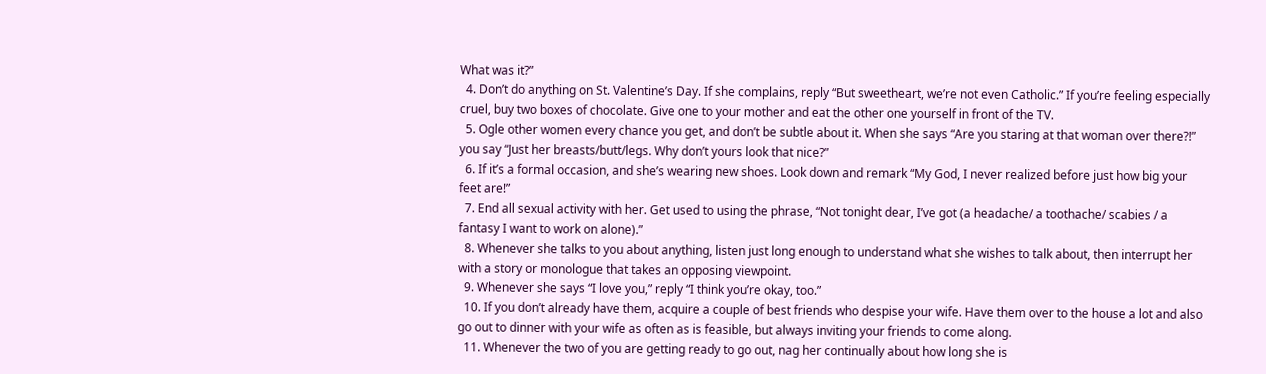What was it?”
  4. Don’t do anything on St. Valentine’s Day. If she complains, reply “But sweetheart, we’re not even Catholic.” If you’re feeling especially cruel, buy two boxes of chocolate. Give one to your mother and eat the other one yourself in front of the TV.
  5. Ogle other women every chance you get, and don’t be subtle about it. When she says “Are you staring at that woman over there?!” you say “Just her breasts/butt/legs. Why don’t yours look that nice?”
  6. If it’s a formal occasion, and she’s wearing new shoes. Look down and remark “My God, I never realized before just how big your feet are!”
  7. End all sexual activity with her. Get used to using the phrase, “Not tonight dear, I’ve got (a headache/ a toothache/ scabies / a fantasy I want to work on alone).”
  8. Whenever she talks to you about anything, listen just long enough to understand what she wishes to talk about, then interrupt her with a story or monologue that takes an opposing viewpoint.
  9. Whenever she says “I love you,” reply “I think you’re okay, too.”
  10. If you don’t already have them, acquire a couple of best friends who despise your wife. Have them over to the house a lot and also go out to dinner with your wife as often as is feasible, but always inviting your friends to come along.
  11. Whenever the two of you are getting ready to go out, nag her continually about how long she is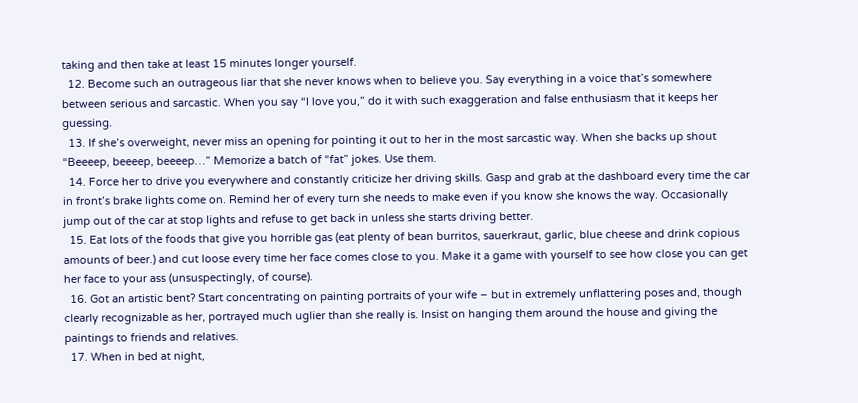taking and then take at least 15 minutes longer yourself.
  12. Become such an outrageous liar that she never knows when to believe you. Say everything in a voice that’s somewhere between serious and sarcastic. When you say “I love you,” do it with such exaggeration and false enthusiasm that it keeps her guessing.
  13. If she’s overweight, never miss an opening for pointing it out to her in the most sarcastic way. When she backs up shout “Beeeep, beeeep, beeeep…” Memorize a batch of “fat” jokes. Use them.
  14. Force her to drive you everywhere and constantly criticize her driving skills. Gasp and grab at the dashboard every time the car in front’s brake lights come on. Remind her of every turn she needs to make even if you know she knows the way. Occasionally jump out of the car at stop lights and refuse to get back in unless she starts driving better.
  15. Eat lots of the foods that give you horrible gas (eat plenty of bean burritos, sauerkraut, garlic, blue cheese and drink copious amounts of beer.) and cut loose every time her face comes close to you. Make it a game with yourself to see how close you can get her face to your ass (unsuspectingly, of course).
  16. Got an artistic bent? Start concentrating on painting portraits of your wife – but in extremely unflattering poses and, though clearly recognizable as her, portrayed much uglier than she really is. Insist on hanging them around the house and giving the paintings to friends and relatives.
  17. When in bed at night,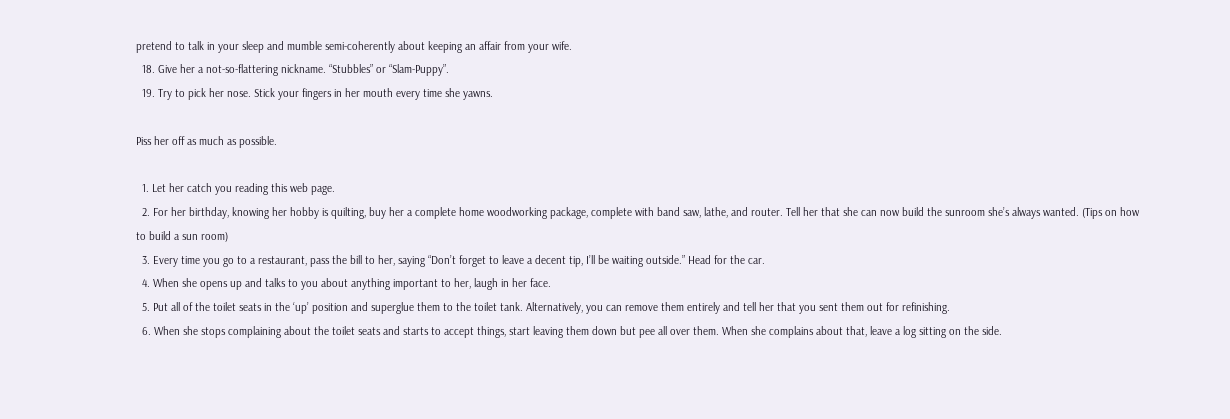pretend to talk in your sleep and mumble semi-coherently about keeping an affair from your wife.
  18. Give her a not-so-flattering nickname. “Stubbles” or “Slam-Puppy”.
  19. Try to pick her nose. Stick your fingers in her mouth every time she yawns.

Piss her off as much as possible.

  1. Let her catch you reading this web page.
  2. For her birthday, knowing her hobby is quilting, buy her a complete home woodworking package, complete with band saw, lathe, and router. Tell her that she can now build the sunroom she’s always wanted. (Tips on how to build a sun room)
  3. Every time you go to a restaurant, pass the bill to her, saying “Don’t forget to leave a decent tip, I’ll be waiting outside.” Head for the car.
  4. When she opens up and talks to you about anything important to her, laugh in her face.
  5. Put all of the toilet seats in the ‘up’ position and superglue them to the toilet tank. Alternatively, you can remove them entirely and tell her that you sent them out for refinishing.
  6. When she stops complaining about the toilet seats and starts to accept things, start leaving them down but pee all over them. When she complains about that, leave a log sitting on the side.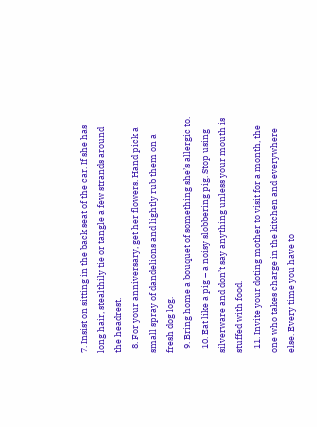7. Insist on sitting in the back seat of the car. If she has long hair, stealthily tie or tangle a few strands around the headrest.
  8. For your anniversary, get her flowers. Hand pick a small spray of dandelions and lightly rub them on a fresh dog log.
  9. Bring home a bouquet of something she’s allergic to.
  10. Eat like a pig – a noisy slobbering pig. Stop using silverware and don’t say anything unless your mouth is stuffed with food.
  11. Invite your doting mother to visit for a month, the one who takes charge in the kitchen and everywhere else. Every time you have to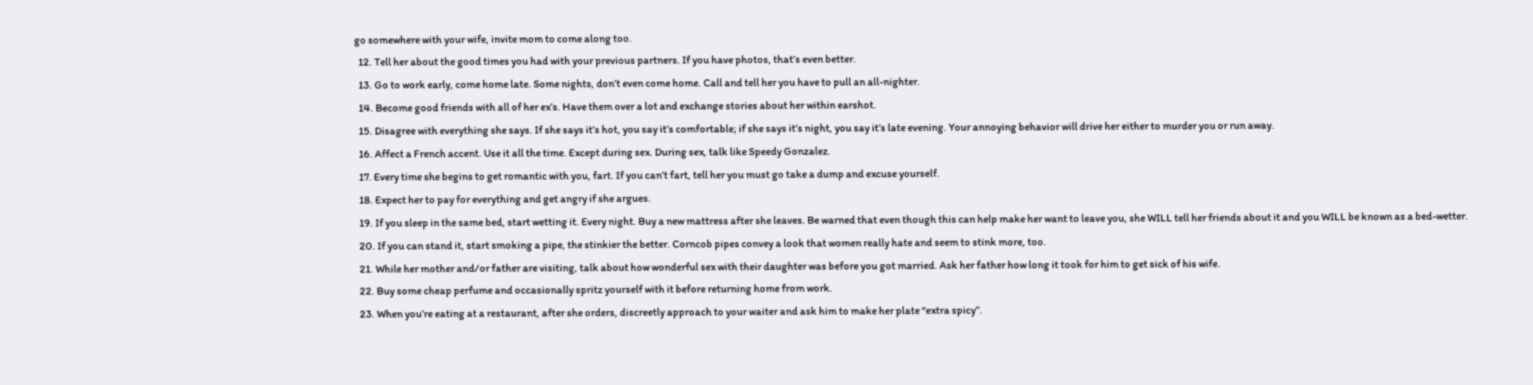go somewhere with your wife, invite mom to come along too.
  12. Tell her about the good times you had with your previous partners. If you have photos, that’s even better.
  13. Go to work early, come home late. Some nights, don’t even come home. Call and tell her you have to pull an all-nighter.
  14. Become good friends with all of her ex’s. Have them over a lot and exchange stories about her within earshot.
  15. Disagree with everything she says. If she says it’s hot, you say it’s comfortable; if she says it’s night, you say it’s late evening. Your annoying behavior will drive her either to murder you or run away.
  16. Affect a French accent. Use it all the time. Except during sex. During sex, talk like Speedy Gonzalez.
  17. Every time she begins to get romantic with you, fart. If you can’t fart, tell her you must go take a dump and excuse yourself.
  18. Expect her to pay for everything and get angry if she argues.
  19. If you sleep in the same bed, start wetting it. Every night. Buy a new mattress after she leaves. Be warned that even though this can help make her want to leave you, she WILL tell her friends about it and you WILL be known as a bed-wetter.
  20. If you can stand it, start smoking a pipe, the stinkier the better. Corncob pipes convey a look that women really hate and seem to stink more, too.
  21. While her mother and/or father are visiting, talk about how wonderful sex with their daughter was before you got married. Ask her father how long it took for him to get sick of his wife.
  22. Buy some cheap perfume and occasionally spritz yourself with it before returning home from work.
  23. When you’re eating at a restaurant, after she orders, discreetly approach to your waiter and ask him to make her plate “extra spicy”.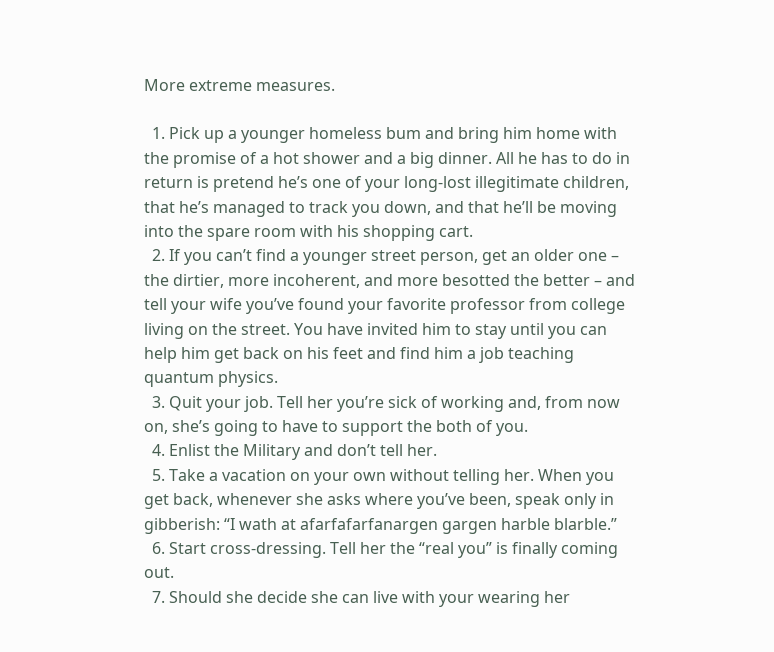More extreme measures.

  1. Pick up a younger homeless bum and bring him home with the promise of a hot shower and a big dinner. All he has to do in return is pretend he’s one of your long-lost illegitimate children, that he’s managed to track you down, and that he’ll be moving into the spare room with his shopping cart.
  2. If you can’t find a younger street person, get an older one – the dirtier, more incoherent, and more besotted the better – and tell your wife you’ve found your favorite professor from college living on the street. You have invited him to stay until you can help him get back on his feet and find him a job teaching quantum physics.
  3. Quit your job. Tell her you’re sick of working and, from now on, she’s going to have to support the both of you.
  4. Enlist the Military and don’t tell her.
  5. Take a vacation on your own without telling her. When you get back, whenever she asks where you’ve been, speak only in gibberish: “I wath at afarfafarfanargen gargen harble blarble.”
  6. Start cross-dressing. Tell her the “real you” is finally coming out.
  7. Should she decide she can live with your wearing her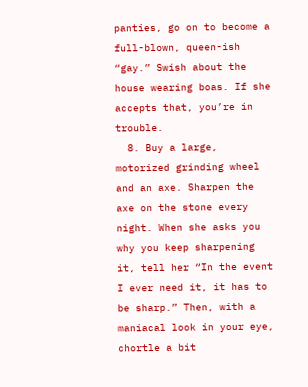panties, go on to become a full-blown, queen-ish “gay.” Swish about the house wearing boas. If she accepts that, you’re in trouble.
  8. Buy a large, motorized grinding wheel and an axe. Sharpen the axe on the stone every night. When she asks you why you keep sharpening it, tell her “In the event I ever need it, it has to be sharp.” Then, with a maniacal look in your eye, chortle a bit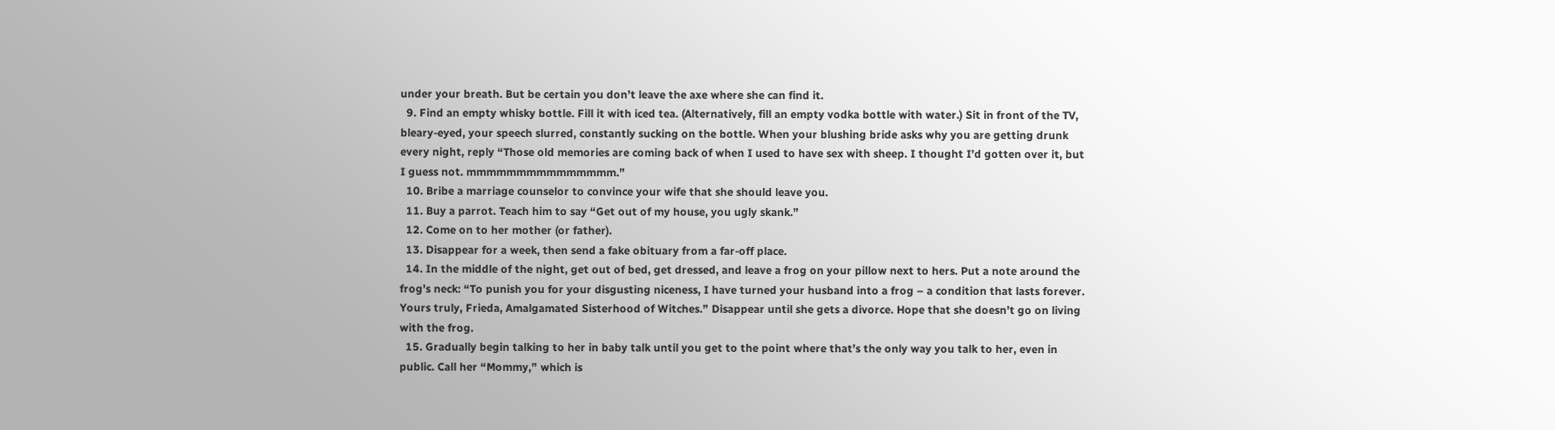under your breath. But be certain you don’t leave the axe where she can find it.
  9. Find an empty whisky bottle. Fill it with iced tea. (Alternatively, fill an empty vodka bottle with water.) Sit in front of the TV, bleary-eyed, your speech slurred, constantly sucking on the bottle. When your blushing bride asks why you are getting drunk every night, reply “Those old memories are coming back of when I used to have sex with sheep. I thought I’d gotten over it, but I guess not. mmmmmmmmmmmmmmm.”
  10. Bribe a marriage counselor to convince your wife that she should leave you.
  11. Buy a parrot. Teach him to say “Get out of my house, you ugly skank.”
  12. Come on to her mother (or father).
  13. Disappear for a week, then send a fake obituary from a far-off place.
  14. In the middle of the night, get out of bed, get dressed, and leave a frog on your pillow next to hers. Put a note around the frog’s neck: “To punish you for your disgusting niceness, I have turned your husband into a frog – a condition that lasts forever. Yours truly, Frieda, Amalgamated Sisterhood of Witches.” Disappear until she gets a divorce. Hope that she doesn’t go on living with the frog.
  15. Gradually begin talking to her in baby talk until you get to the point where that’s the only way you talk to her, even in public. Call her “Mommy,” which is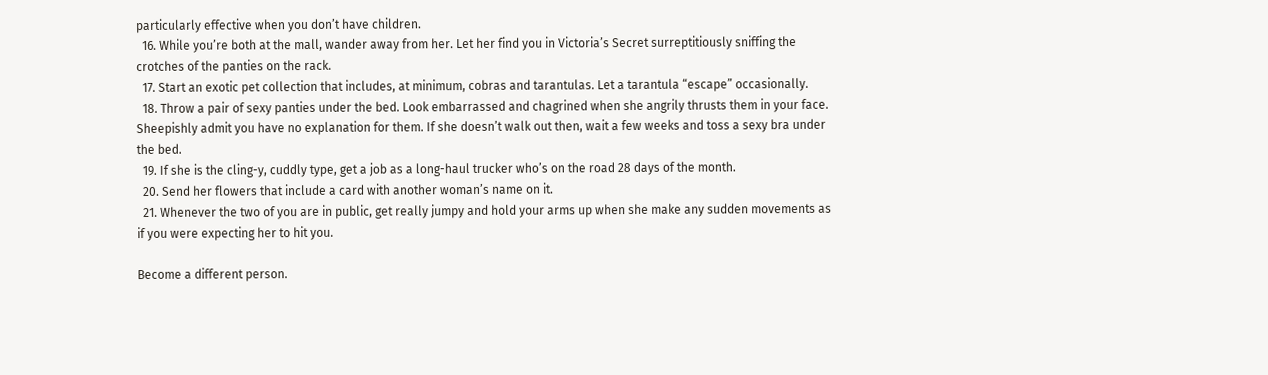particularly effective when you don’t have children.
  16. While you’re both at the mall, wander away from her. Let her find you in Victoria’s Secret surreptitiously sniffing the crotches of the panties on the rack.
  17. Start an exotic pet collection that includes, at minimum, cobras and tarantulas. Let a tarantula “escape” occasionally.
  18. Throw a pair of sexy panties under the bed. Look embarrassed and chagrined when she angrily thrusts them in your face. Sheepishly admit you have no explanation for them. If she doesn’t walk out then, wait a few weeks and toss a sexy bra under the bed.
  19. If she is the cling-y, cuddly type, get a job as a long-haul trucker who’s on the road 28 days of the month.
  20. Send her flowers that include a card with another woman’s name on it.
  21. Whenever the two of you are in public, get really jumpy and hold your arms up when she make any sudden movements as if you were expecting her to hit you.

Become a different person.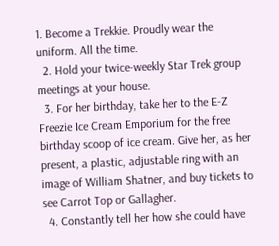1. Become a Trekkie. Proudly wear the uniform. All the time.
  2. Hold your twice-weekly Star Trek group meetings at your house.
  3. For her birthday, take her to the E-Z Freezie Ice Cream Emporium for the free birthday scoop of ice cream. Give her, as her present, a plastic, adjustable ring with an image of William Shatner, and buy tickets to see Carrot Top or Gallagher.
  4. Constantly tell her how she could have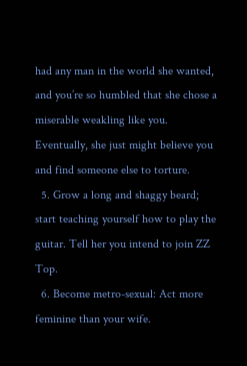had any man in the world she wanted, and you’re so humbled that she chose a miserable weakling like you. Eventually, she just might believe you and find someone else to torture.
  5. Grow a long and shaggy beard; start teaching yourself how to play the guitar. Tell her you intend to join ZZ Top.
  6. Become metro-sexual: Act more feminine than your wife.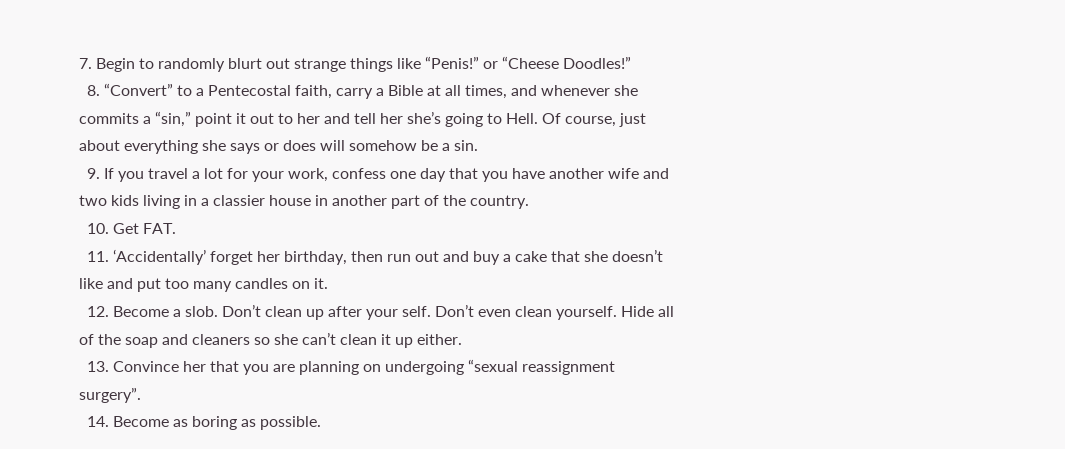7. Begin to randomly blurt out strange things like “Penis!” or “Cheese Doodles!”
  8. “Convert” to a Pentecostal faith, carry a Bible at all times, and whenever she commits a “sin,” point it out to her and tell her she’s going to Hell. Of course, just about everything she says or does will somehow be a sin.
  9. If you travel a lot for your work, confess one day that you have another wife and two kids living in a classier house in another part of the country.
  10. Get FAT.
  11. ‘Accidentally’ forget her birthday, then run out and buy a cake that she doesn’t like and put too many candles on it.
  12. Become a slob. Don’t clean up after your self. Don’t even clean yourself. Hide all of the soap and cleaners so she can’t clean it up either.
  13. Convince her that you are planning on undergoing “sexual reassignment surgery”.
  14. Become as boring as possible.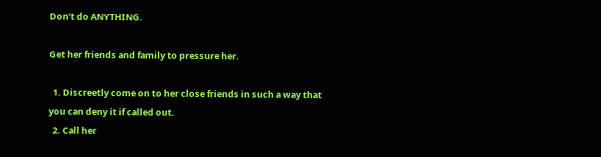Don’t do ANYTHING.

Get her friends and family to pressure her.

  1. Discreetly come on to her close friends in such a way that you can deny it if called out.
  2. Call her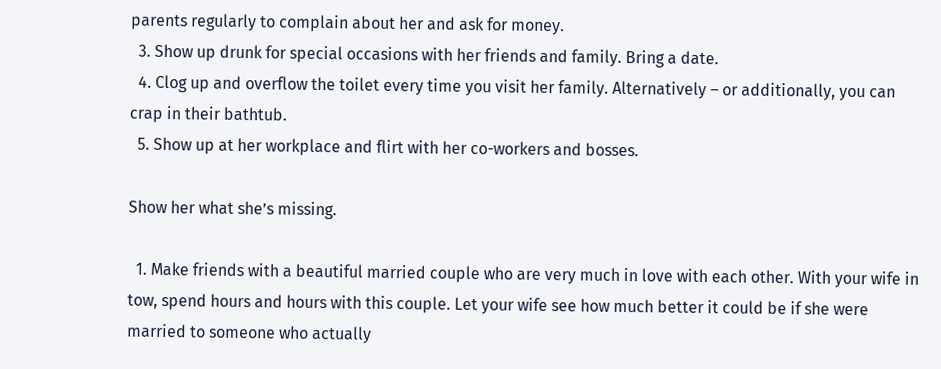parents regularly to complain about her and ask for money.
  3. Show up drunk for special occasions with her friends and family. Bring a date.
  4. Clog up and overflow the toilet every time you visit her family. Alternatively – or additionally, you can crap in their bathtub.
  5. Show up at her workplace and flirt with her co-workers and bosses.

Show her what she’s missing.

  1. Make friends with a beautiful married couple who are very much in love with each other. With your wife in tow, spend hours and hours with this couple. Let your wife see how much better it could be if she were married to someone who actually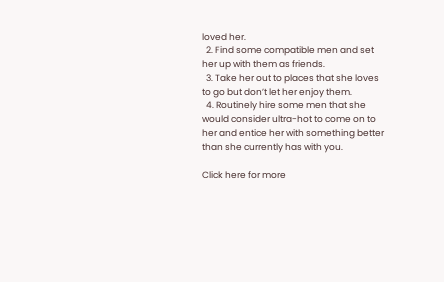loved her.
  2. Find some compatible men and set her up with them as friends.
  3. Take her out to places that she loves to go but don’t let her enjoy them.
  4. Routinely hire some men that she would consider ultra-hot to come on to her and entice her with something better than she currently has with you.

Click here for more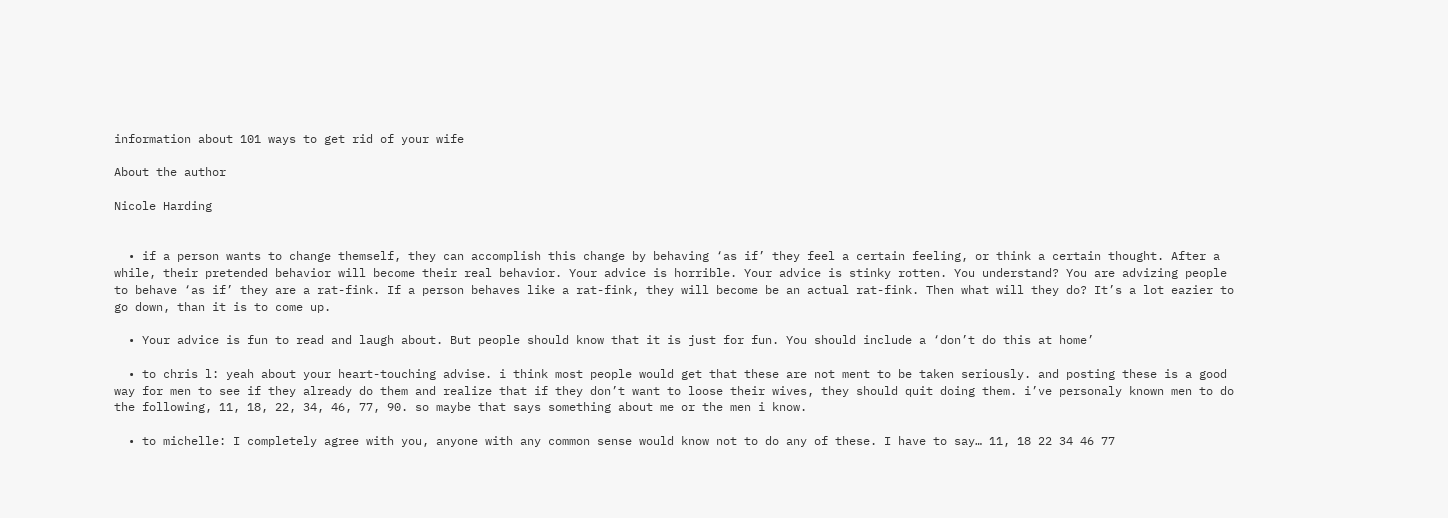information about 101 ways to get rid of your wife

About the author

Nicole Harding


  • if a person wants to change themself, they can accomplish this change by behaving ‘as if’ they feel a certain feeling, or think a certain thought. After a while, their pretended behavior will become their real behavior. Your advice is horrible. Your advice is stinky rotten. You understand? You are advizing people to behave ‘as if’ they are a rat-fink. If a person behaves like a rat-fink, they will become be an actual rat-fink. Then what will they do? It’s a lot eazier to go down, than it is to come up.

  • Your advice is fun to read and laugh about. But people should know that it is just for fun. You should include a ‘don’t do this at home’

  • to chris l: yeah about your heart-touching advise. i think most people would get that these are not ment to be taken seriously. and posting these is a good way for men to see if they already do them and realize that if they don’t want to loose their wives, they should quit doing them. i’ve personaly known men to do the following, 11, 18, 22, 34, 46, 77, 90. so maybe that says something about me or the men i know.

  • to michelle: I completely agree with you, anyone with any common sense would know not to do any of these. I have to say… 11, 18 22 34 46 77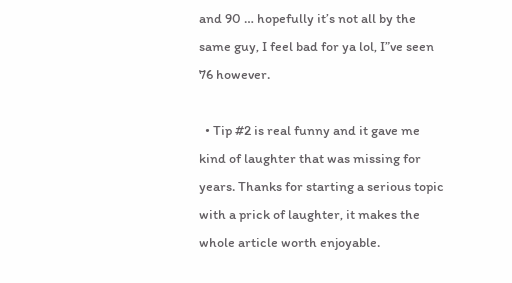and 90 … hopefully it’s not all by the same guy, I feel bad for ya lol, I”ve seen 76 however.

  • Tip #2 is real funny and it gave me kind of laughter that was missing for years. Thanks for starting a serious topic with a prick of laughter, it makes the whole article worth enjoyable.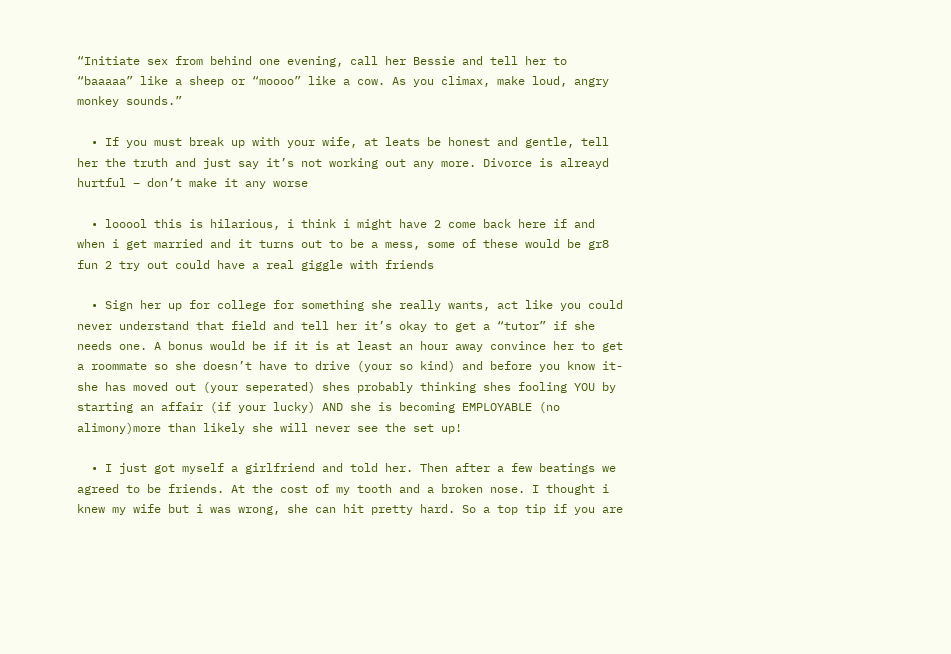“Initiate sex from behind one evening, call her Bessie and tell her to “baaaaa” like a sheep or “moooo” like a cow. As you climax, make loud, angry monkey sounds.”

  • If you must break up with your wife, at leats be honest and gentle, tell her the truth and just say it’s not working out any more. Divorce is alreayd hurtful – don’t make it any worse

  • looool this is hilarious, i think i might have 2 come back here if and when i get married and it turns out to be a mess, some of these would be gr8 fun 2 try out could have a real giggle with friends

  • Sign her up for college for something she really wants, act like you could never understand that field and tell her it’s okay to get a “tutor” if she needs one. A bonus would be if it is at least an hour away convince her to get a roommate so she doesn’t have to drive (your so kind) and before you know it-she has moved out (your seperated) shes probably thinking shes fooling YOU by starting an affair (if your lucky) AND she is becoming EMPLOYABLE (no alimony)more than likely she will never see the set up!

  • I just got myself a girlfriend and told her. Then after a few beatings we agreed to be friends. At the cost of my tooth and a broken nose. I thought i knew my wife but i was wrong, she can hit pretty hard. So a top tip if you are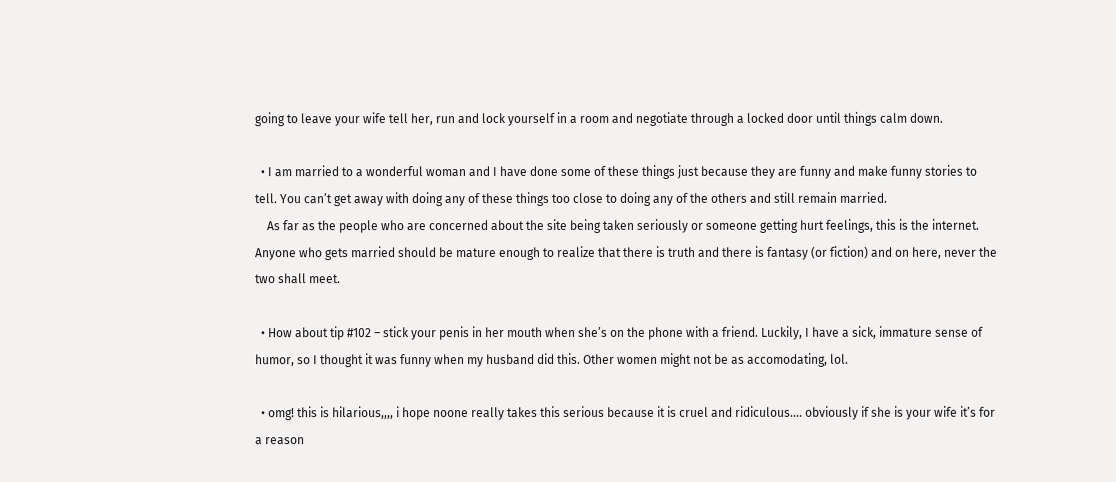going to leave your wife tell her, run and lock yourself in a room and negotiate through a locked door until things calm down.

  • I am married to a wonderful woman and I have done some of these things just because they are funny and make funny stories to tell. You can’t get away with doing any of these things too close to doing any of the others and still remain married.
    As far as the people who are concerned about the site being taken seriously or someone getting hurt feelings, this is the internet. Anyone who gets married should be mature enough to realize that there is truth and there is fantasy (or fiction) and on here, never the two shall meet.

  • How about tip #102 – stick your penis in her mouth when she’s on the phone with a friend. Luckily, I have a sick, immature sense of humor, so I thought it was funny when my husband did this. Other women might not be as accomodating, lol.

  • omg! this is hilarious,,,, i hope noone really takes this serious because it is cruel and ridiculous…. obviously if she is your wife it’s for a reason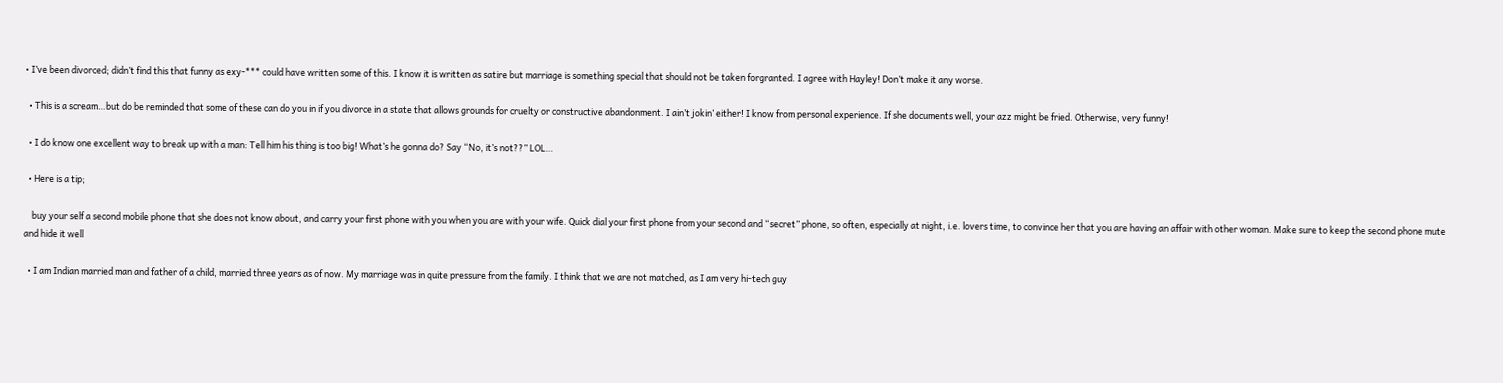• I’ve been divorced; didn’t find this that funny as exy-*** could have written some of this. I know it is written as satire but marriage is something special that should not be taken forgranted. I agree with Hayley! Don’t make it any worse.

  • This is a scream…but do be reminded that some of these can do you in if you divorce in a state that allows grounds for cruelty or constructive abandonment. I ain’t jokin’ either! I know from personal experience. If she documents well, your azz might be fried. Otherwise, very funny!

  • I do know one excellent way to break up with a man: Tell him his thing is too big! What’s he gonna do? Say “No, it’s not??” LOL…

  • Here is a tip;

    buy your self a second mobile phone that she does not know about, and carry your first phone with you when you are with your wife. Quick dial your first phone from your second and “secret” phone, so often, especially at night, i.e. lovers time, to convince her that you are having an affair with other woman. Make sure to keep the second phone mute and hide it well

  • I am Indian married man and father of a child, married three years as of now. My marriage was in quite pressure from the family. I think that we are not matched, as I am very hi-tech guy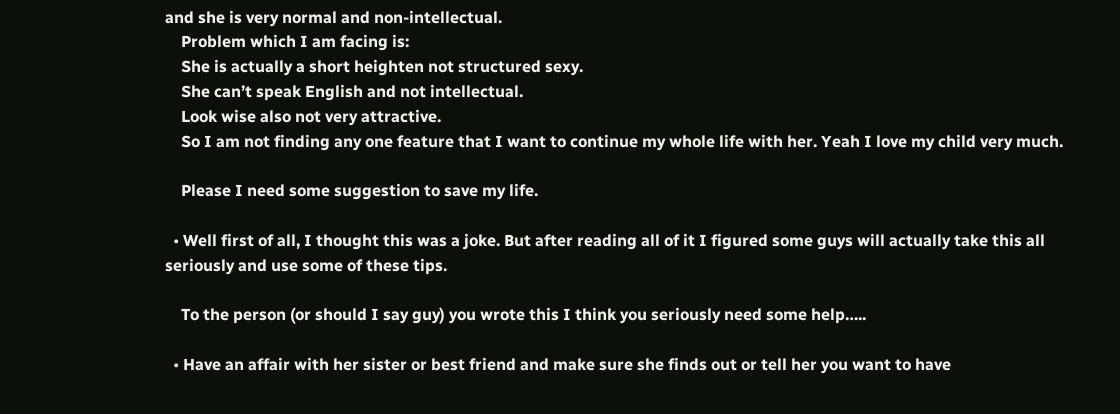and she is very normal and non-intellectual.
    Problem which I am facing is:
    She is actually a short heighten not structured sexy.
    She can’t speak English and not intellectual.
    Look wise also not very attractive.
    So I am not finding any one feature that I want to continue my whole life with her. Yeah I love my child very much.

    Please I need some suggestion to save my life.

  • Well first of all, I thought this was a joke. But after reading all of it I figured some guys will actually take this all seriously and use some of these tips.

    To the person (or should I say guy) you wrote this I think you seriously need some help…..

  • Have an affair with her sister or best friend and make sure she finds out or tell her you want to have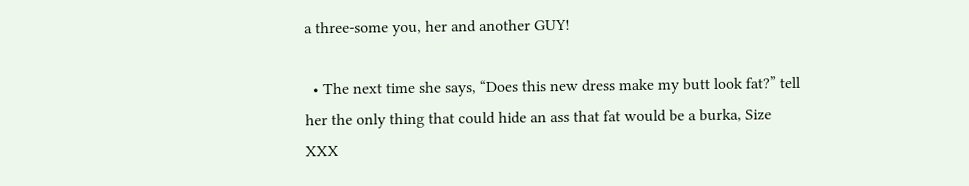a three-some you, her and another GUY!

  • The next time she says, “Does this new dress make my butt look fat?” tell her the only thing that could hide an ass that fat would be a burka, Size XXX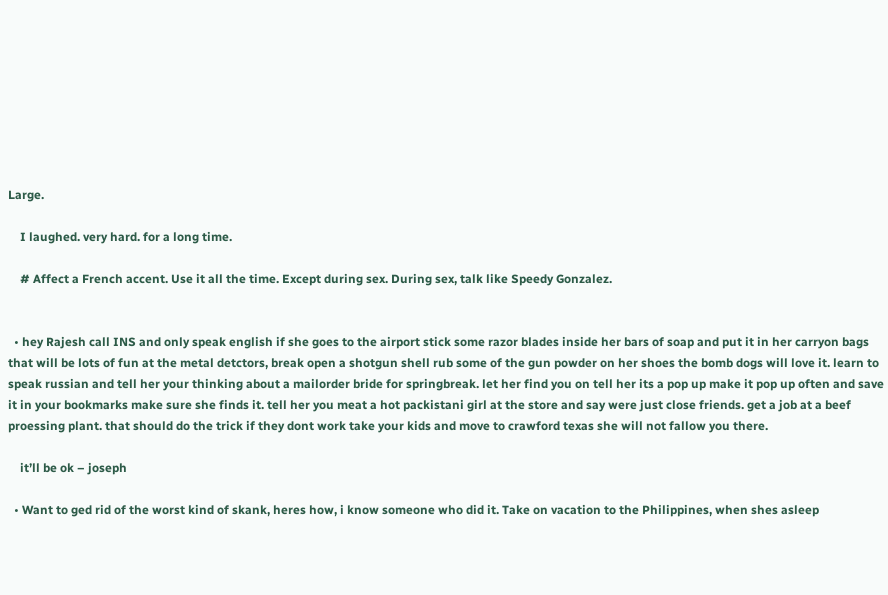Large.

    I laughed. very hard. for a long time.

    # Affect a French accent. Use it all the time. Except during sex. During sex, talk like Speedy Gonzalez.


  • hey Rajesh call INS and only speak english if she goes to the airport stick some razor blades inside her bars of soap and put it in her carryon bags that will be lots of fun at the metal detctors, break open a shotgun shell rub some of the gun powder on her shoes the bomb dogs will love it. learn to speak russian and tell her your thinking about a mailorder bride for springbreak. let her find you on tell her its a pop up make it pop up often and save it in your bookmarks make sure she finds it. tell her you meat a hot packistani girl at the store and say were just close friends. get a job at a beef proessing plant. that should do the trick if they dont work take your kids and move to crawford texas she will not fallow you there.

    it’ll be ok – joseph

  • Want to ged rid of the worst kind of skank, heres how, i know someone who did it. Take on vacation to the Philippines, when shes asleep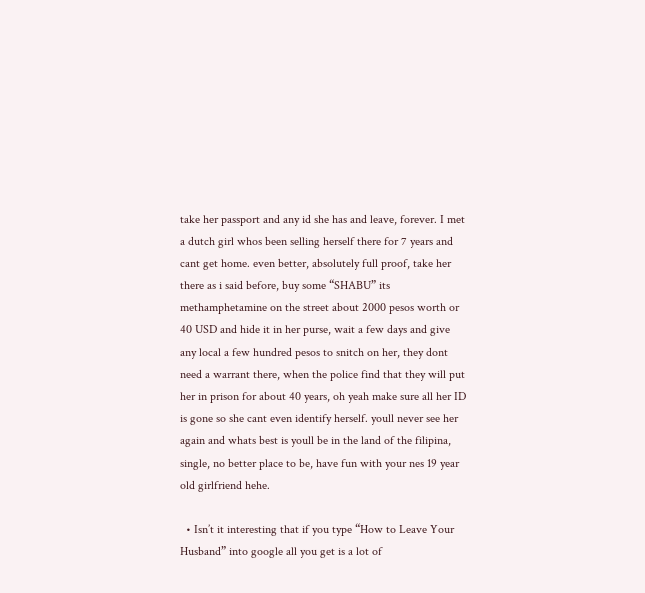take her passport and any id she has and leave, forever. I met a dutch girl whos been selling herself there for 7 years and cant get home. even better, absolutely full proof, take her there as i said before, buy some “SHABU” its methamphetamine on the street about 2000 pesos worth or 40 USD and hide it in her purse, wait a few days and give any local a few hundred pesos to snitch on her, they dont need a warrant there, when the police find that they will put her in prison for about 40 years, oh yeah make sure all her ID is gone so she cant even identify herself. youll never see her again and whats best is youll be in the land of the filipina, single, no better place to be, have fun with your nes 19 year old girlfriend hehe.

  • Isn’t it interesting that if you type “How to Leave Your Husband” into google all you get is a lot of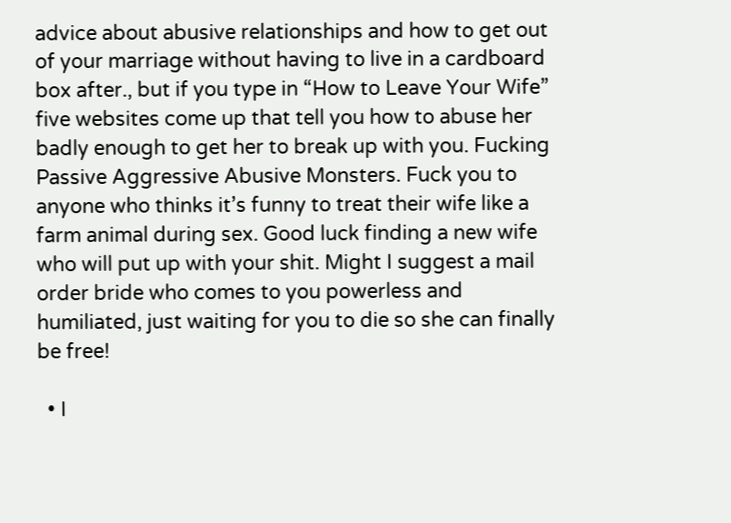advice about abusive relationships and how to get out of your marriage without having to live in a cardboard box after., but if you type in “How to Leave Your Wife” five websites come up that tell you how to abuse her badly enough to get her to break up with you. Fucking Passive Aggressive Abusive Monsters. Fuck you to anyone who thinks it’s funny to treat their wife like a farm animal during sex. Good luck finding a new wife who will put up with your shit. Might I suggest a mail order bride who comes to you powerless and humiliated, just waiting for you to die so she can finally be free!

  • I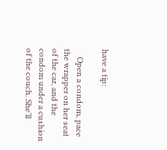have a tip:

    Open a condom, pace the wrapper on her seat of the car, and the condom under a cushion of the couch. She’ll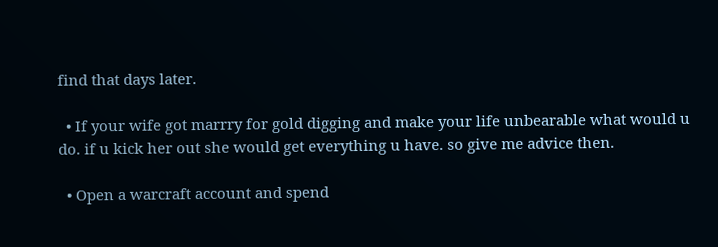find that days later.

  • If your wife got marrry for gold digging and make your life unbearable what would u do. if u kick her out she would get everything u have. so give me advice then.

  • Open a warcraft account and spend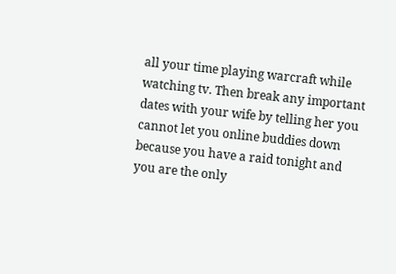all your time playing warcraft while watching tv. Then break any important dates with your wife by telling her you cannot let you online buddies down because you have a raid tonight and you are the only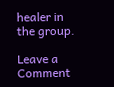healer in the group.

Leave a Comment